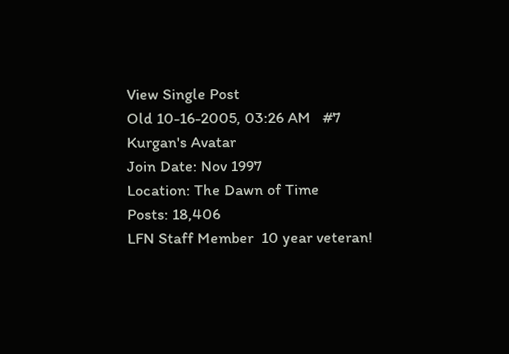View Single Post
Old 10-16-2005, 03:26 AM   #7
Kurgan's Avatar
Join Date: Nov 1997
Location: The Dawn of Time
Posts: 18,406
LFN Staff Member  10 year veteran!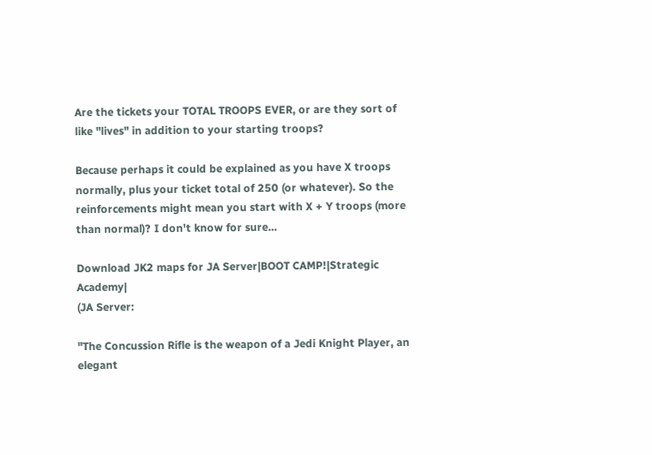Are the tickets your TOTAL TROOPS EVER, or are they sort of like "lives" in addition to your starting troops?

Because perhaps it could be explained as you have X troops normally, plus your ticket total of 250 (or whatever). So the reinforcements might mean you start with X + Y troops (more than normal)? I don't know for sure...

Download JK2 maps for JA Server|BOOT CAMP!|Strategic Academy|
(JA Server:

"The Concussion Rifle is the weapon of a Jedi Knight Player, an elegant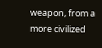weapon, from a more civilized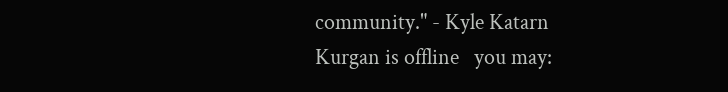community." - Kyle Katarn
Kurgan is offline   you may: